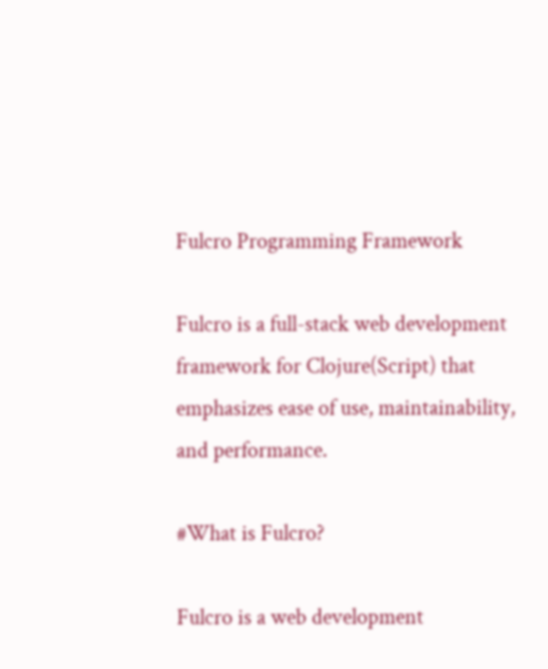Fulcro Programming Framework

Fulcro is a full-stack web development framework for Clojure(Script) that emphasizes ease of use, maintainability, and performance.

#What is Fulcro?

Fulcro is a web development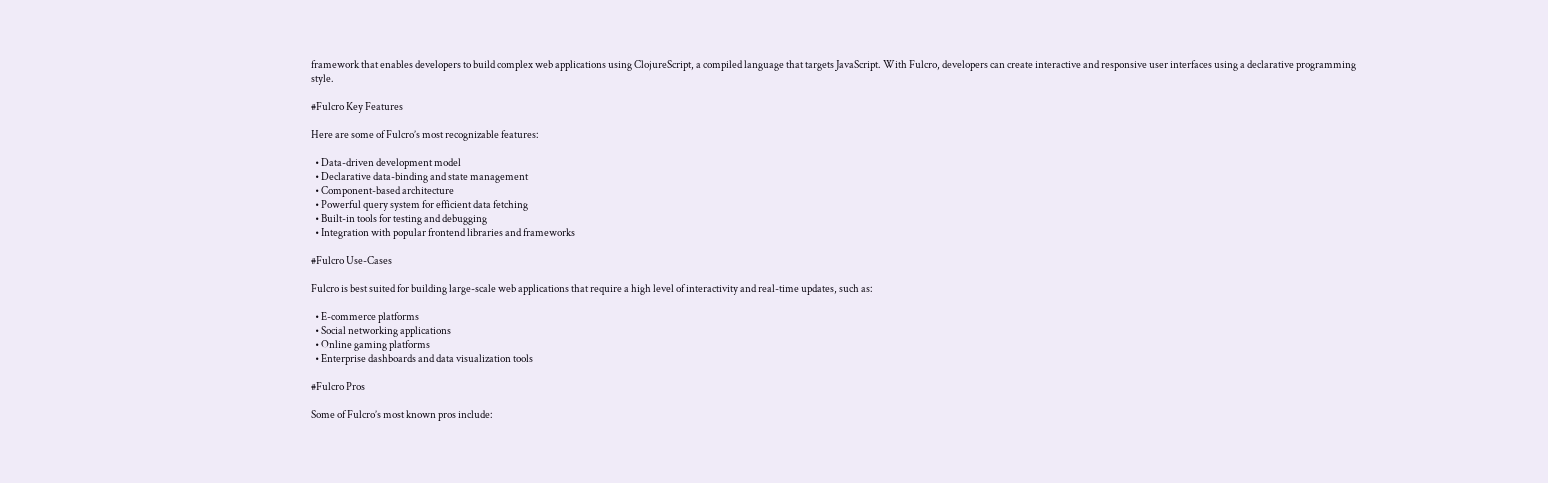framework that enables developers to build complex web applications using ClojureScript, a compiled language that targets JavaScript. With Fulcro, developers can create interactive and responsive user interfaces using a declarative programming style.

#Fulcro Key Features

Here are some of Fulcro’s most recognizable features:

  • Data-driven development model
  • Declarative data-binding and state management
  • Component-based architecture
  • Powerful query system for efficient data fetching
  • Built-in tools for testing and debugging
  • Integration with popular frontend libraries and frameworks

#Fulcro Use-Cases

Fulcro is best suited for building large-scale web applications that require a high level of interactivity and real-time updates, such as:

  • E-commerce platforms
  • Social networking applications
  • Online gaming platforms
  • Enterprise dashboards and data visualization tools

#Fulcro Pros

Some of Fulcro’s most known pros include: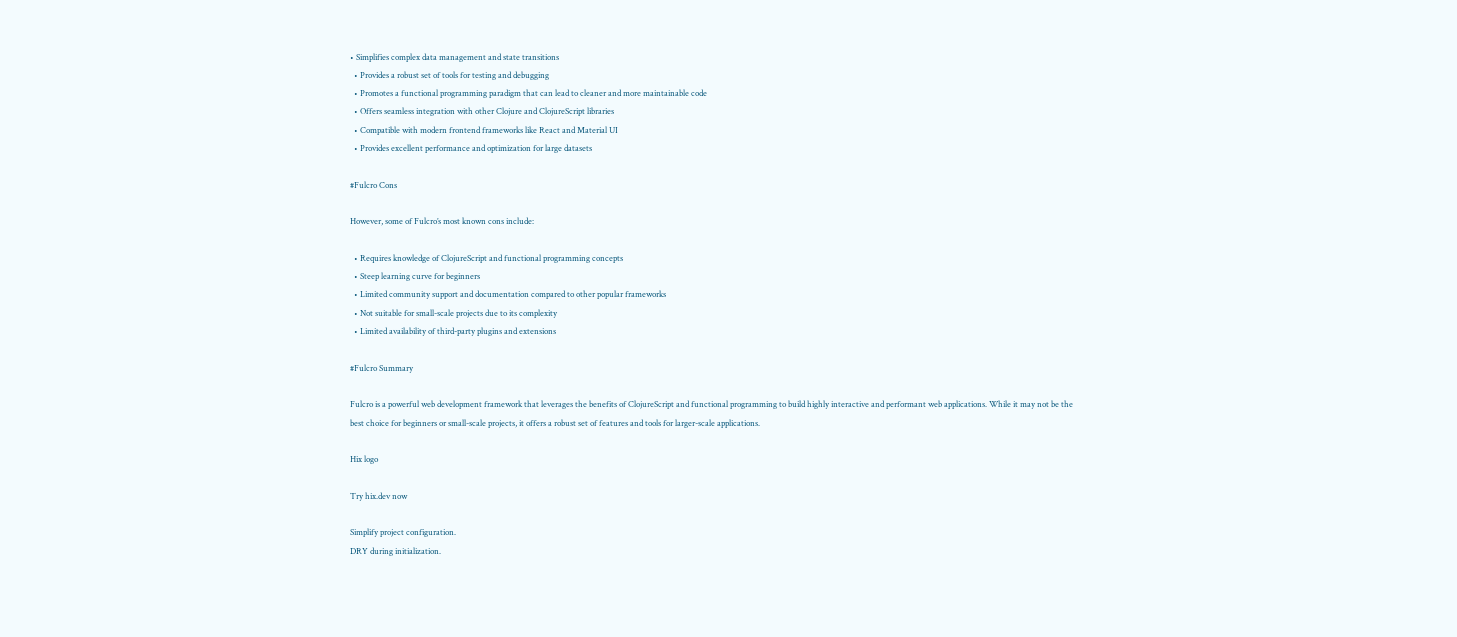• Simplifies complex data management and state transitions
  • Provides a robust set of tools for testing and debugging
  • Promotes a functional programming paradigm that can lead to cleaner and more maintainable code
  • Offers seamless integration with other Clojure and ClojureScript libraries
  • Compatible with modern frontend frameworks like React and Material UI
  • Provides excellent performance and optimization for large datasets

#Fulcro Cons

However, some of Fulcro’s most known cons include:

  • Requires knowledge of ClojureScript and functional programming concepts
  • Steep learning curve for beginners
  • Limited community support and documentation compared to other popular frameworks
  • Not suitable for small-scale projects due to its complexity
  • Limited availability of third-party plugins and extensions

#Fulcro Summary

Fulcro is a powerful web development framework that leverages the benefits of ClojureScript and functional programming to build highly interactive and performant web applications. While it may not be the best choice for beginners or small-scale projects, it offers a robust set of features and tools for larger-scale applications.

Hix logo

Try hix.dev now

Simplify project configuration.
DRY during initialization.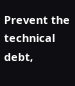Prevent the technical debt,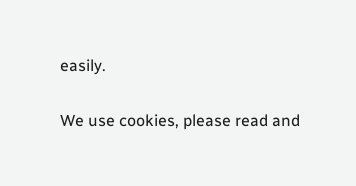easily.

We use cookies, please read and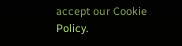accept our Cookie Policy.